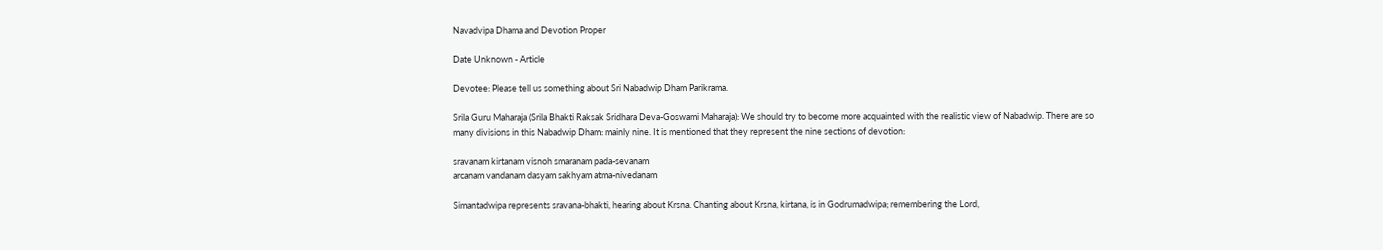Navadvipa Dhama and Devotion Proper

Date Unknown - Article

Devotee: Please tell us something about Sri Nabadwip Dham Parikrama.

Srila Guru Maharaja (Srila Bhakti Raksak Sridhara Deva-Goswami Maharaja): We should try to become more acquainted with the realistic view of Nabadwip. There are so many divisions in this Nabadwip Dham: mainly nine. It is mentioned that they represent the nine sections of devotion:

sravanam kirtanam visnoh smaranam pada-sevanam
arcanam vandanam dasyam sakhyam atma-nivedanam

Simantadwipa represents sravana-bhakti, hearing about Krsna. Chanting about Krsna, kirtana, is in Godrumadwipa; remembering the Lord,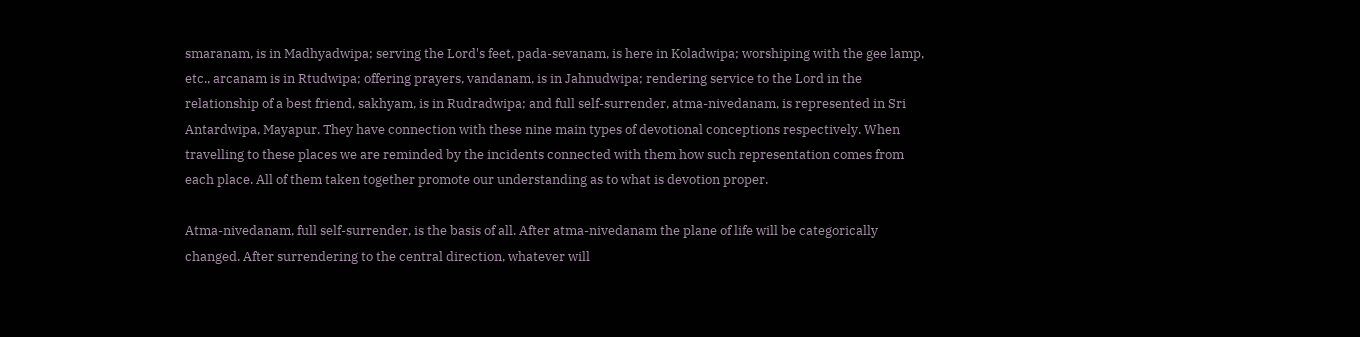smaranam, is in Madhyadwipa; serving the Lord's feet, pada-sevanam, is here in Koladwipa; worshiping with the gee lamp, etc., arcanam is in Rtudwipa; offering prayers, vandanam, is in Jahnudwipa; rendering service to the Lord in the relationship of a best friend, sakhyam, is in Rudradwipa; and full self-surrender, atma-nivedanam, is represented in Sri Antardwipa, Mayapur. They have connection with these nine main types of devotional conceptions respectively. When travelling to these places we are reminded by the incidents connected with them how such representation comes from each place. All of them taken together promote our understanding as to what is devotion proper.

Atma-nivedanam, full self-surrender, is the basis of all. After atma-nivedanam the plane of life will be categorically changed. After surrendering to the central direction, whatever will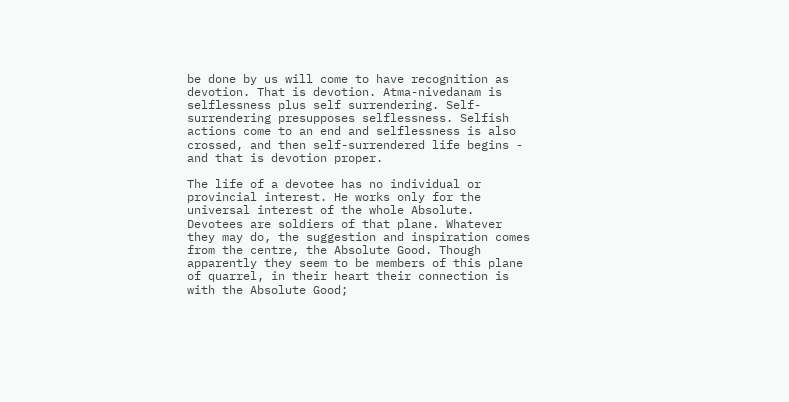be done by us will come to have recognition as devotion. That is devotion. Atma-nivedanam is selflessness plus self surrendering. Self-surrendering presupposes selflessness. Selfish actions come to an end and selflessness is also crossed, and then self-surrendered life begins - and that is devotion proper.

The life of a devotee has no individual or provincial interest. He works only for the universal interest of the whole Absolute. Devotees are soldiers of that plane. Whatever they may do, the suggestion and inspiration comes from the centre, the Absolute Good. Though apparently they seem to be members of this plane of quarrel, in their heart their connection is with the Absolute Good;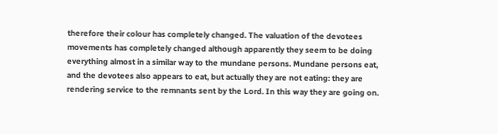therefore their colour has completely changed. The valuation of the devotees movements has completely changed although apparently they seem to be doing everything almost in a similar way to the mundane persons. Mundane persons eat, and the devotees also appears to eat, but actually they are not eating: they are rendering service to the remnants sent by the Lord. In this way they are going on.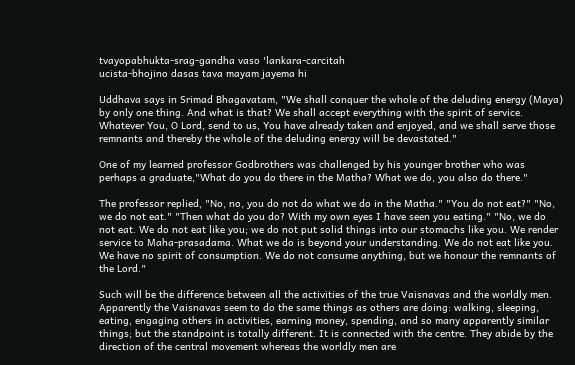tvayopabhukta-srag-gandha vaso 'lankara-carcitah
ucista-bhojino dasas tava mayam jayema hi

Uddhava says in Srimad Bhagavatam, "We shall conquer the whole of the deluding energy (Maya) by only one thing. And what is that? We shall accept everything with the spirit of service. Whatever You, O Lord, send to us, You have already taken and enjoyed, and we shall serve those remnants and thereby the whole of the deluding energy will be devastated."

One of my learned professor Godbrothers was challenged by his younger brother who was perhaps a graduate,"What do you do there in the Matha? What we do, you also do there."

The professor replied, "No, no, you do not do what we do in the Matha." "You do not eat?" "No, we do not eat." "Then what do you do? With my own eyes I have seen you eating." "No, we do not eat. We do not eat like you; we do not put solid things into our stomachs like you. We render service to Maha-prasadama. What we do is beyond your understanding. We do not eat like you. We have no spirit of consumption. We do not consume anything, but we honour the remnants of the Lord."

Such will be the difference between all the activities of the true Vaisnavas and the worldly men. Apparently the Vaisnavas seem to do the same things as others are doing: walking, sleeping, eating, engaging others in activities, earning money, spending, and so many apparently similar things; but the standpoint is totally different. It is connected with the centre. They abide by the direction of the central movement whereas the worldly men are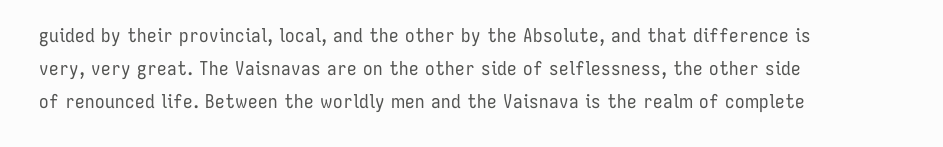guided by their provincial, local, and the other by the Absolute, and that difference is very, very great. The Vaisnavas are on the other side of selflessness, the other side of renounced life. Between the worldly men and the Vaisnava is the realm of complete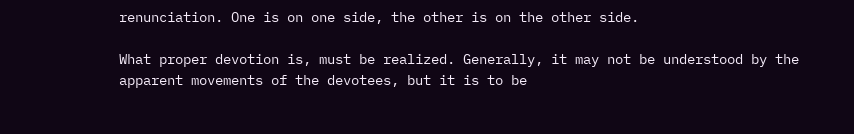renunciation. One is on one side, the other is on the other side.

What proper devotion is, must be realized. Generally, it may not be understood by the apparent movements of the devotees, but it is to be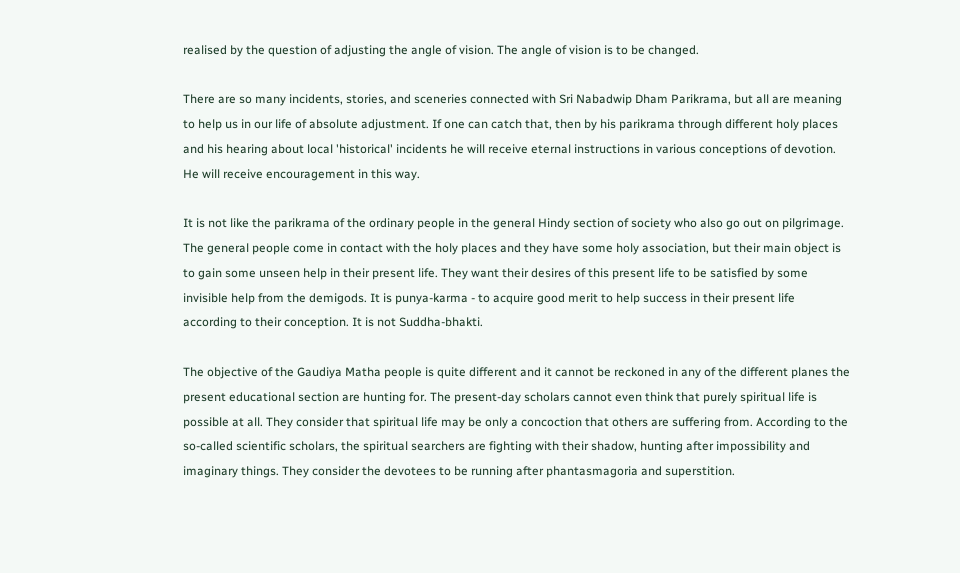realised by the question of adjusting the angle of vision. The angle of vision is to be changed.

There are so many incidents, stories, and sceneries connected with Sri Nabadwip Dham Parikrama, but all are meaning to help us in our life of absolute adjustment. If one can catch that, then by his parikrama through different holy places and his hearing about local 'historical' incidents he will receive eternal instructions in various conceptions of devotion. He will receive encouragement in this way.

It is not like the parikrama of the ordinary people in the general Hindy section of society who also go out on pilgrimage. The general people come in contact with the holy places and they have some holy association, but their main object is to gain some unseen help in their present life. They want their desires of this present life to be satisfied by some invisible help from the demigods. It is punya-karma - to acquire good merit to help success in their present life according to their conception. It is not Suddha-bhakti.

The objective of the Gaudiya Matha people is quite different and it cannot be reckoned in any of the different planes the present educational section are hunting for. The present-day scholars cannot even think that purely spiritual life is possible at all. They consider that spiritual life may be only a concoction that others are suffering from. According to the so-called scientific scholars, the spiritual searchers are fighting with their shadow, hunting after impossibility and imaginary things. They consider the devotees to be running after phantasmagoria and superstition.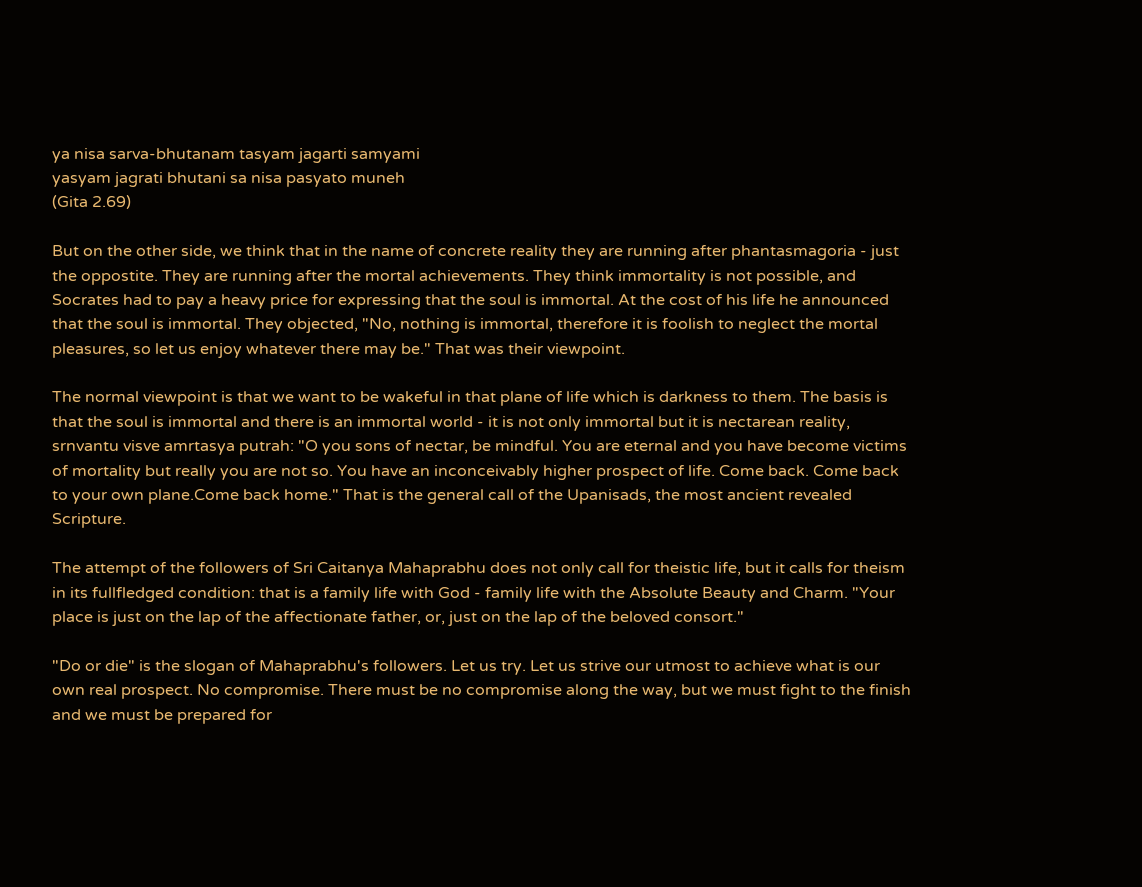ya nisa sarva-bhutanam tasyam jagarti samyami
yasyam jagrati bhutani sa nisa pasyato muneh
(Gita 2.69)

But on the other side, we think that in the name of concrete reality they are running after phantasmagoria - just the oppostite. They are running after the mortal achievements. They think immortality is not possible, and Socrates had to pay a heavy price for expressing that the soul is immortal. At the cost of his life he announced that the soul is immortal. They objected, "No, nothing is immortal, therefore it is foolish to neglect the mortal pleasures, so let us enjoy whatever there may be." That was their viewpoint.

The normal viewpoint is that we want to be wakeful in that plane of life which is darkness to them. The basis is that the soul is immortal and there is an immortal world - it is not only immortal but it is nectarean reality, srnvantu visve amrtasya putrah: "O you sons of nectar, be mindful. You are eternal and you have become victims of mortality but really you are not so. You have an inconceivably higher prospect of life. Come back. Come back to your own plane.Come back home." That is the general call of the Upanisads, the most ancient revealed Scripture.

The attempt of the followers of Sri Caitanya Mahaprabhu does not only call for theistic life, but it calls for theism in its fullfledged condition: that is a family life with God - family life with the Absolute Beauty and Charm. "Your place is just on the lap of the affectionate father, or, just on the lap of the beloved consort."

"Do or die" is the slogan of Mahaprabhu's followers. Let us try. Let us strive our utmost to achieve what is our own real prospect. No compromise. There must be no compromise along the way, but we must fight to the finish and we must be prepared for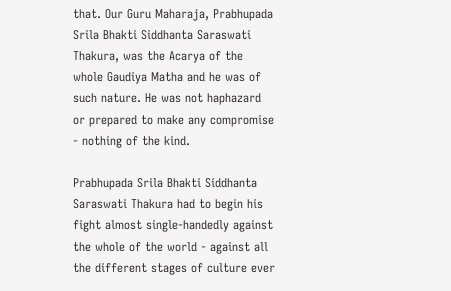that. Our Guru Maharaja, Prabhupada Srila Bhakti Siddhanta Saraswati Thakura, was the Acarya of the whole Gaudiya Matha and he was of such nature. He was not haphazard or prepared to make any compromise - nothing of the kind.

Prabhupada Srila Bhakti Siddhanta Saraswati Thakura had to begin his fight almost single-handedly against the whole of the world - against all the different stages of culture ever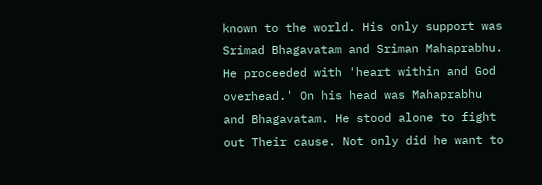known to the world. His only support was Srimad Bhagavatam and Sriman Mahaprabhu. He proceeded with 'heart within and God overhead.' On his head was Mahaprabhu and Bhagavatam. He stood alone to fight out Their cause. Not only did he want to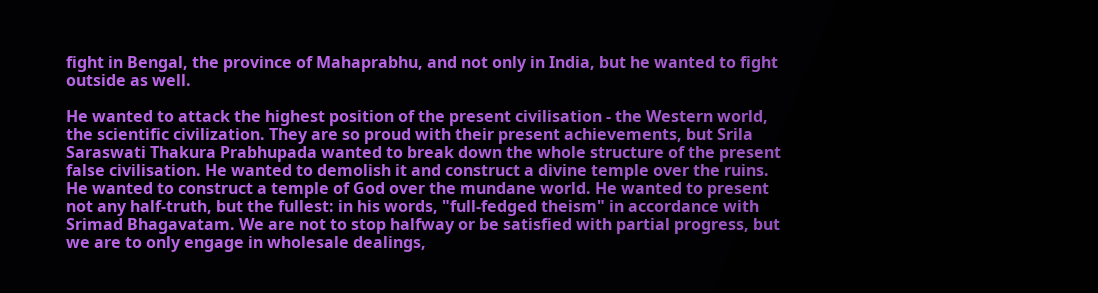fight in Bengal, the province of Mahaprabhu, and not only in India, but he wanted to fight outside as well.

He wanted to attack the highest position of the present civilisation - the Western world, the scientific civilization. They are so proud with their present achievements, but Srila Saraswati Thakura Prabhupada wanted to break down the whole structure of the present false civilisation. He wanted to demolish it and construct a divine temple over the ruins. He wanted to construct a temple of God over the mundane world. He wanted to present not any half-truth, but the fullest: in his words, "full-fedged theism" in accordance with Srimad Bhagavatam. We are not to stop halfway or be satisfied with partial progress, but we are to only engage in wholesale dealings,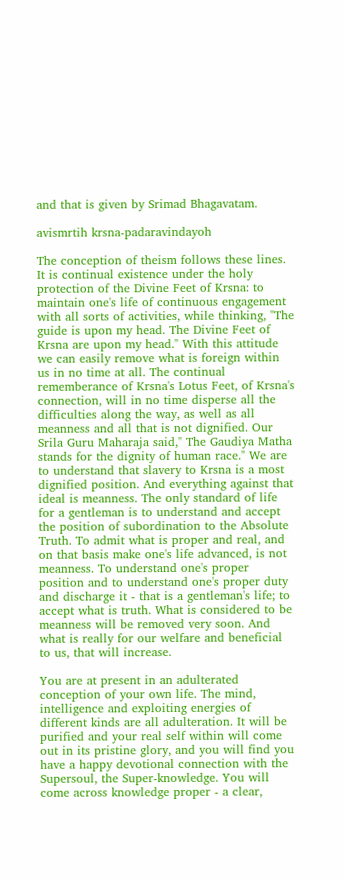and that is given by Srimad Bhagavatam.

avismrtih krsna-padaravindayoh

The conception of theism follows these lines. It is continual existence under the holy protection of the Divine Feet of Krsna: to maintain one's life of continuous engagement with all sorts of activities, while thinking, "The guide is upon my head. The Divine Feet of Krsna are upon my head." With this attitude we can easily remove what is foreign within us in no time at all. The continual rememberance of Krsna's Lotus Feet, of Krsna's connection, will in no time disperse all the difficulties along the way, as well as all meanness and all that is not dignified. Our Srila Guru Maharaja said," The Gaudiya Matha stands for the dignity of human race." We are to understand that slavery to Krsna is a most dignified position. And everything against that ideal is meanness. The only standard of life for a gentleman is to understand and accept the position of subordination to the Absolute Truth. To admit what is proper and real, and on that basis make one's life advanced, is not meanness. To understand one's proper position and to understand one's proper duty and discharge it - that is a gentleman's life; to accept what is truth. What is considered to be meanness will be removed very soon. And what is really for our welfare and beneficial to us, that will increase.

You are at present in an adulterated conception of your own life. The mind, intelligence and exploiting energies of different kinds are all adulteration. It will be purified and your real self within will come out in its pristine glory, and you will find you have a happy devotional connection with the Supersoul, the Super-knowledge. You will come across knowledge proper - a clear,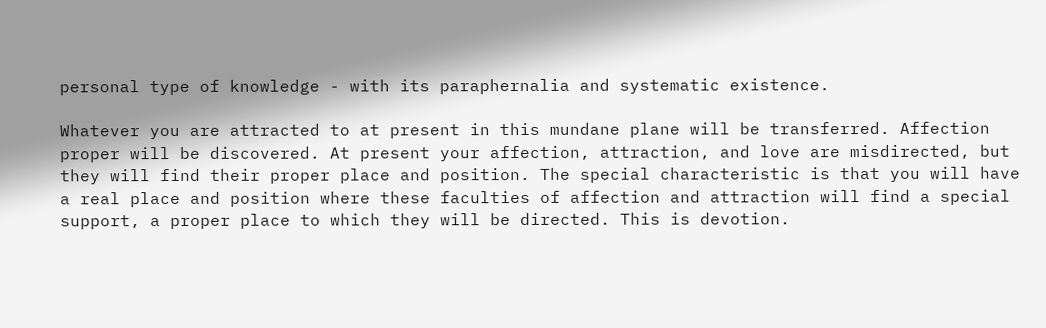personal type of knowledge - with its paraphernalia and systematic existence.

Whatever you are attracted to at present in this mundane plane will be transferred. Affection proper will be discovered. At present your affection, attraction, and love are misdirected, but they will find their proper place and position. The special characteristic is that you will have a real place and position where these faculties of affection and attraction will find a special support, a proper place to which they will be directed. This is devotion.